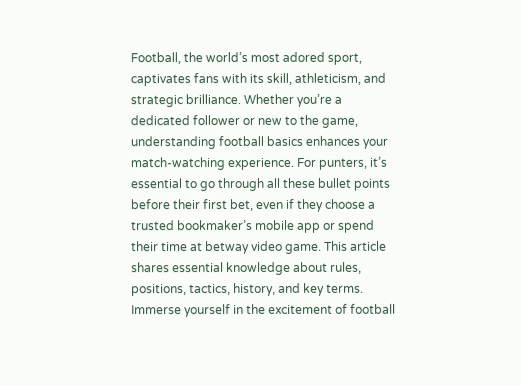Football, the world’s most adored sport, captivates fans with its skill, athleticism, and strategic brilliance. Whether you’re a dedicated follower or new to the game, understanding football basics enhances your match-watching experience. For punters, it’s essential to go through all these bullet points before their first bet, even if they choose a trusted bookmaker’s mobile app or spend their time at betway video game. This article shares essential knowledge about rules, positions, tactics, history, and key terms. Immerse yourself in the excitement of football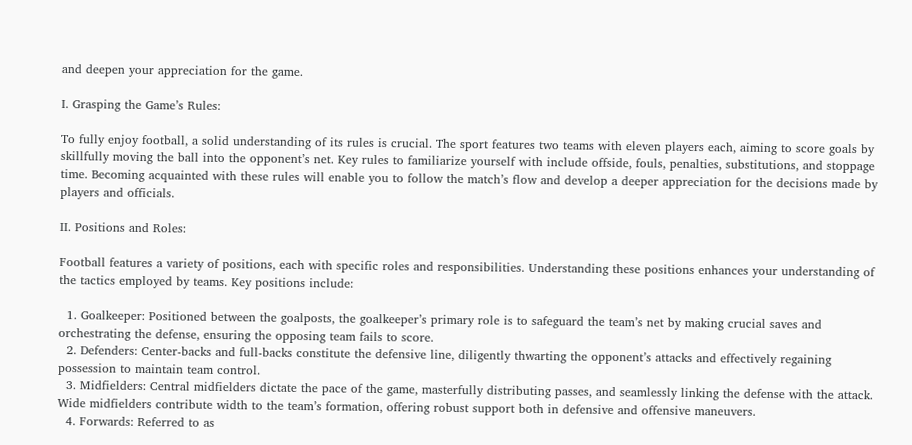and deepen your appreciation for the game.

I. Grasping the Game’s Rules:

To fully enjoy football, a solid understanding of its rules is crucial. The sport features two teams with eleven players each, aiming to score goals by skillfully moving the ball into the opponent’s net. Key rules to familiarize yourself with include offside, fouls, penalties, substitutions, and stoppage time. Becoming acquainted with these rules will enable you to follow the match’s flow and develop a deeper appreciation for the decisions made by players and officials.

II. Positions and Roles:

Football features a variety of positions, each with specific roles and responsibilities. Understanding these positions enhances your understanding of the tactics employed by teams. Key positions include:

  1. Goalkeeper: Positioned between the goalposts, the goalkeeper’s primary role is to safeguard the team’s net by making crucial saves and orchestrating the defense, ensuring the opposing team fails to score.
  2. Defenders: Center-backs and full-backs constitute the defensive line, diligently thwarting the opponent’s attacks and effectively regaining possession to maintain team control.
  3. Midfielders: Central midfielders dictate the pace of the game, masterfully distributing passes, and seamlessly linking the defense with the attack. Wide midfielders contribute width to the team’s formation, offering robust support both in defensive and offensive maneuvers.
  4. Forwards: Referred to as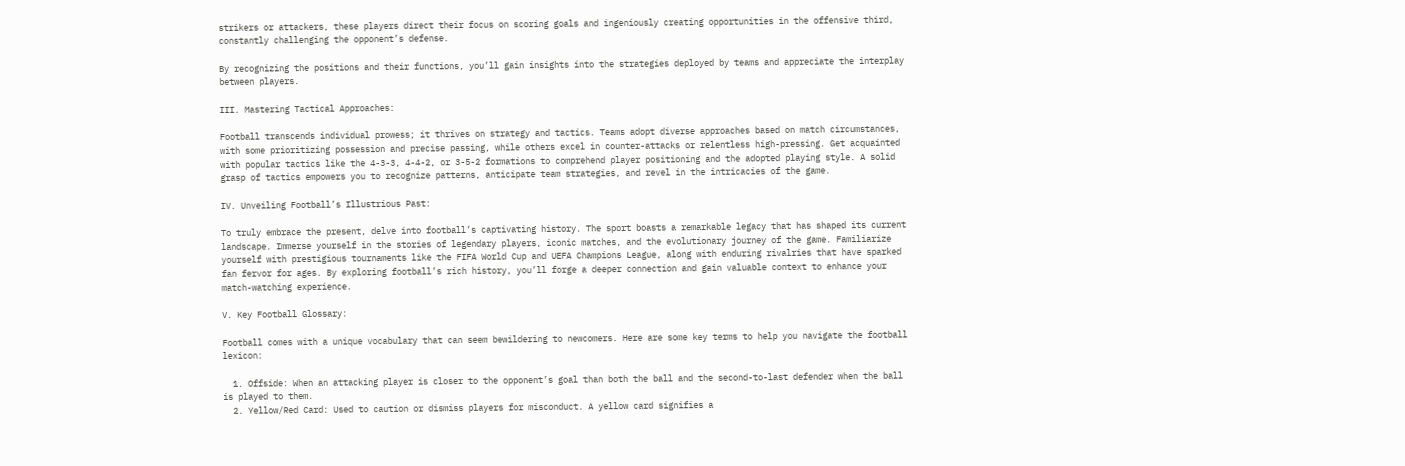strikers or attackers, these players direct their focus on scoring goals and ingeniously creating opportunities in the offensive third, constantly challenging the opponent’s defense.

By recognizing the positions and their functions, you’ll gain insights into the strategies deployed by teams and appreciate the interplay between players.

III. Mastering Tactical Approaches:

Football transcends individual prowess; it thrives on strategy and tactics. Teams adopt diverse approaches based on match circumstances, with some prioritizing possession and precise passing, while others excel in counter-attacks or relentless high-pressing. Get acquainted with popular tactics like the 4-3-3, 4-4-2, or 3-5-2 formations to comprehend player positioning and the adopted playing style. A solid grasp of tactics empowers you to recognize patterns, anticipate team strategies, and revel in the intricacies of the game.

IV. Unveiling Football’s Illustrious Past:

To truly embrace the present, delve into football’s captivating history. The sport boasts a remarkable legacy that has shaped its current landscape. Immerse yourself in the stories of legendary players, iconic matches, and the evolutionary journey of the game. Familiarize yourself with prestigious tournaments like the FIFA World Cup and UEFA Champions League, along with enduring rivalries that have sparked fan fervor for ages. By exploring football’s rich history, you’ll forge a deeper connection and gain valuable context to enhance your match-watching experience.

V. Key Football Glossary:

Football comes with a unique vocabulary that can seem bewildering to newcomers. Here are some key terms to help you navigate the football lexicon:

  1. Offside: When an attacking player is closer to the opponent’s goal than both the ball and the second-to-last defender when the ball is played to them.
  2. Yellow/Red Card: Used to caution or dismiss players for misconduct. A yellow card signifies a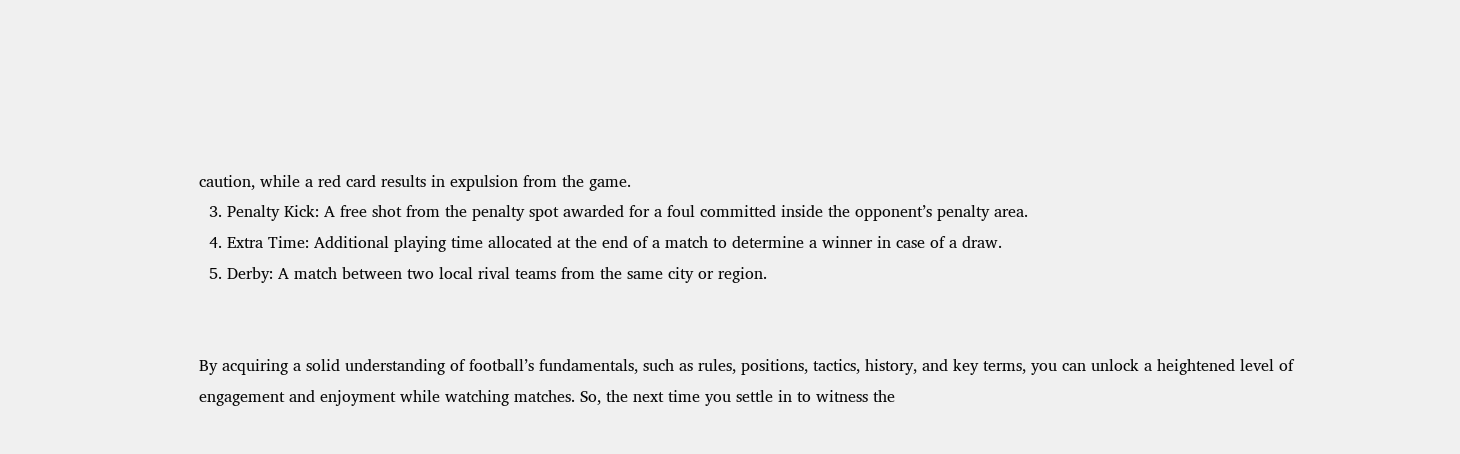caution, while a red card results in expulsion from the game.
  3. Penalty Kick: A free shot from the penalty spot awarded for a foul committed inside the opponent’s penalty area.
  4. Extra Time: Additional playing time allocated at the end of a match to determine a winner in case of a draw.
  5. Derby: A match between two local rival teams from the same city or region.


By acquiring a solid understanding of football’s fundamentals, such as rules, positions, tactics, history, and key terms, you can unlock a heightened level of engagement and enjoyment while watching matches. So, the next time you settle in to witness the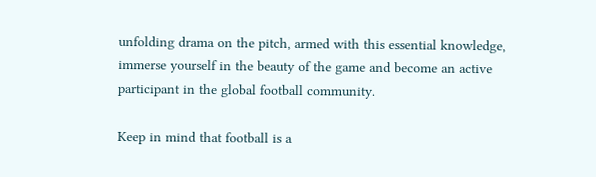unfolding drama on the pitch, armed with this essential knowledge, immerse yourself in the beauty of the game and become an active participant in the global football community.

Keep in mind that football is a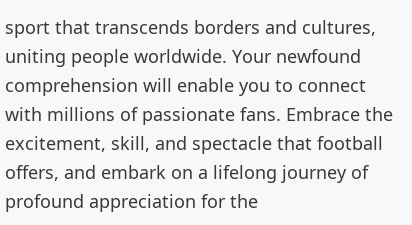sport that transcends borders and cultures, uniting people worldwide. Your newfound comprehension will enable you to connect with millions of passionate fans. Embrace the excitement, skill, and spectacle that football offers, and embark on a lifelong journey of profound appreciation for the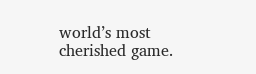world’s most cherished game.